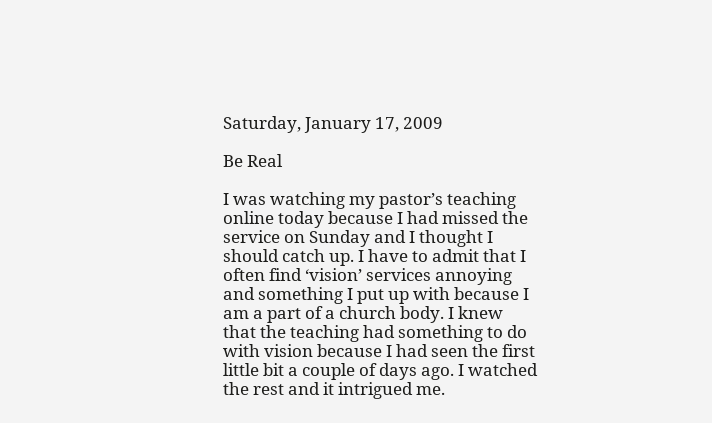Saturday, January 17, 2009

Be Real

I was watching my pastor’s teaching online today because I had missed the service on Sunday and I thought I should catch up. I have to admit that I often find ‘vision’ services annoying and something I put up with because I am a part of a church body. I knew that the teaching had something to do with vision because I had seen the first little bit a couple of days ago. I watched the rest and it intrigued me.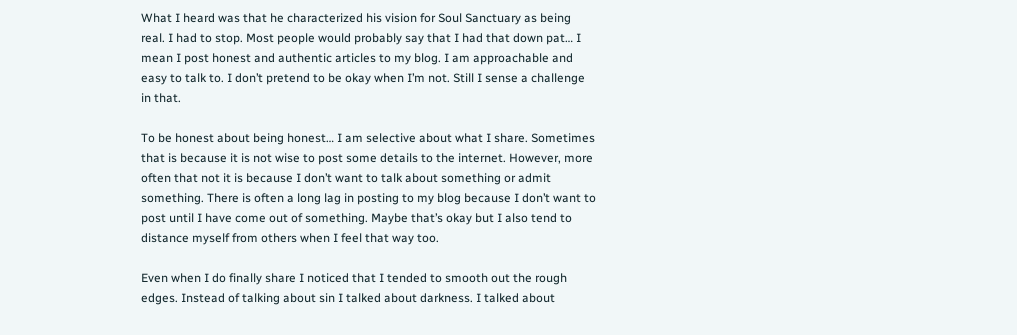What I heard was that he characterized his vision for Soul Sanctuary as being real. I had to stop. Most people would probably say that I had that down pat… I mean I post honest and authentic articles to my blog. I am approachable and easy to talk to. I don’t pretend to be okay when I’m not. Still I sense a challenge in that.

To be honest about being honest… I am selective about what I share. Sometimes that is because it is not wise to post some details to the internet. However, more often that not it is because I don’t want to talk about something or admit something. There is often a long lag in posting to my blog because I don’t want to post until I have come out of something. Maybe that’s okay but I also tend to distance myself from others when I feel that way too.

Even when I do finally share I noticed that I tended to smooth out the rough edges. Instead of talking about sin I talked about darkness. I talked about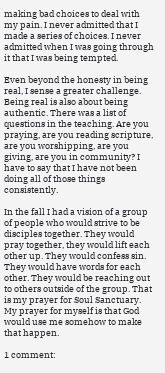making bad choices to deal with my pain. I never admitted that I made a series of choices. I never admitted when I was going through it that I was being tempted.

Even beyond the honesty in being real, I sense a greater challenge. Being real is also about being authentic. There was a list of questions in the teaching. Are you praying, are you reading scripture, are you worshipping, are you giving, are you in community? I have to say that I have not been doing all of those things consistently.

In the fall I had a vision of a group of people who would strive to be disciples together. They would pray together, they would lift each other up. They would confess sin. They would have words for each other. They would be reaching out to others outside of the group. That is my prayer for Soul Sanctuary. My prayer for myself is that God would use me somehow to make that happen.

1 comment: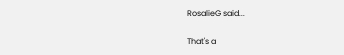RosalieG said...

That's a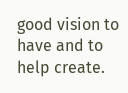good vision to have and to help create.